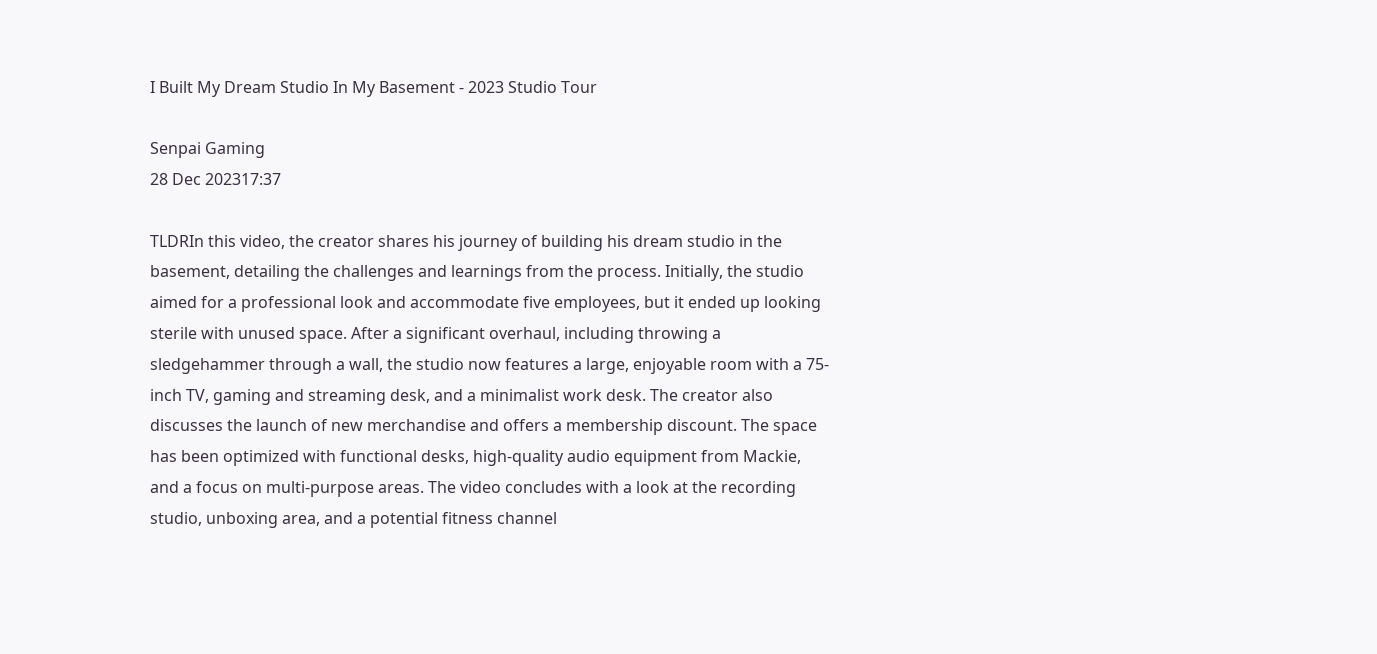I Built My Dream Studio In My Basement - 2023 Studio Tour

Senpai Gaming
28 Dec 202317:37

TLDRIn this video, the creator shares his journey of building his dream studio in the basement, detailing the challenges and learnings from the process. Initially, the studio aimed for a professional look and accommodate five employees, but it ended up looking sterile with unused space. After a significant overhaul, including throwing a sledgehammer through a wall, the studio now features a large, enjoyable room with a 75-inch TV, gaming and streaming desk, and a minimalist work desk. The creator also discusses the launch of new merchandise and offers a membership discount. The space has been optimized with functional desks, high-quality audio equipment from Mackie, and a focus on multi-purpose areas. The video concludes with a look at the recording studio, unboxing area, and a potential fitness channel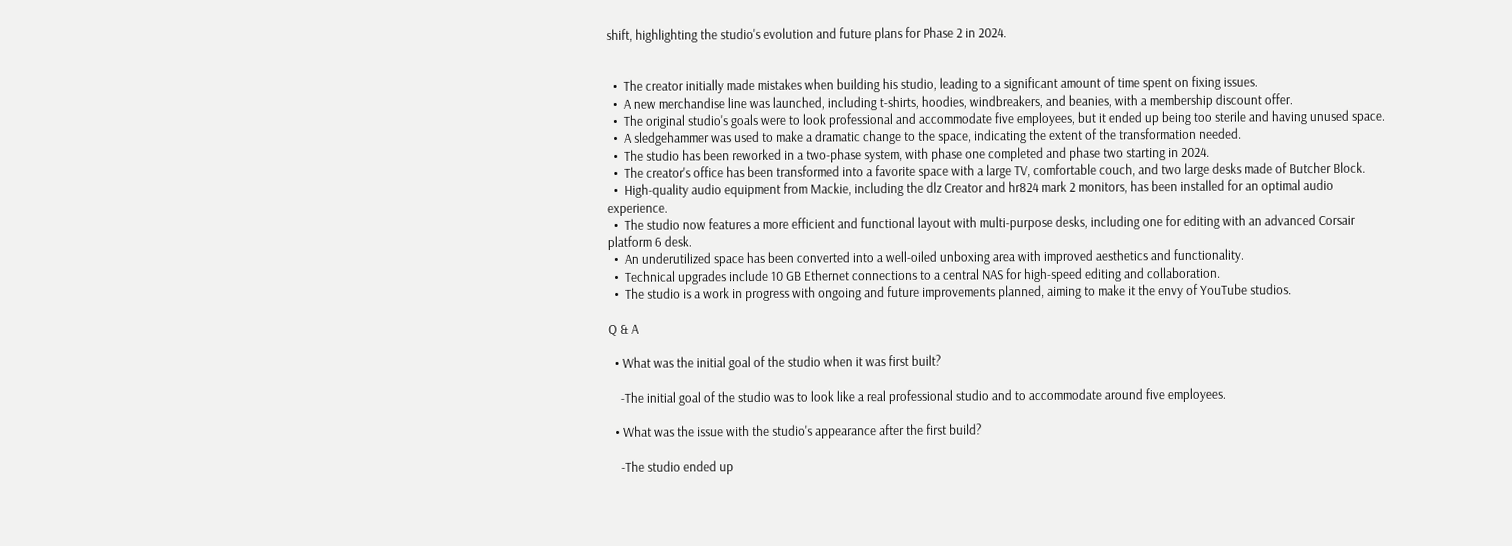shift, highlighting the studio's evolution and future plans for Phase 2 in 2024.


  •  The creator initially made mistakes when building his studio, leading to a significant amount of time spent on fixing issues.
  •  A new merchandise line was launched, including t-shirts, hoodies, windbreakers, and beanies, with a membership discount offer.
  •  The original studio's goals were to look professional and accommodate five employees, but it ended up being too sterile and having unused space.
  •  A sledgehammer was used to make a dramatic change to the space, indicating the extent of the transformation needed.
  •  The studio has been reworked in a two-phase system, with phase one completed and phase two starting in 2024.
  •  The creator's office has been transformed into a favorite space with a large TV, comfortable couch, and two large desks made of Butcher Block.
  •  High-quality audio equipment from Mackie, including the dlz Creator and hr824 mark 2 monitors, has been installed for an optimal audio experience.
  •  The studio now features a more efficient and functional layout with multi-purpose desks, including one for editing with an advanced Corsair platform 6 desk.
  •  An underutilized space has been converted into a well-oiled unboxing area with improved aesthetics and functionality.
  •  Technical upgrades include 10 GB Ethernet connections to a central NAS for high-speed editing and collaboration.
  •  The studio is a work in progress with ongoing and future improvements planned, aiming to make it the envy of YouTube studios.

Q & A

  • What was the initial goal of the studio when it was first built?

    -The initial goal of the studio was to look like a real professional studio and to accommodate around five employees.

  • What was the issue with the studio's appearance after the first build?

    -The studio ended up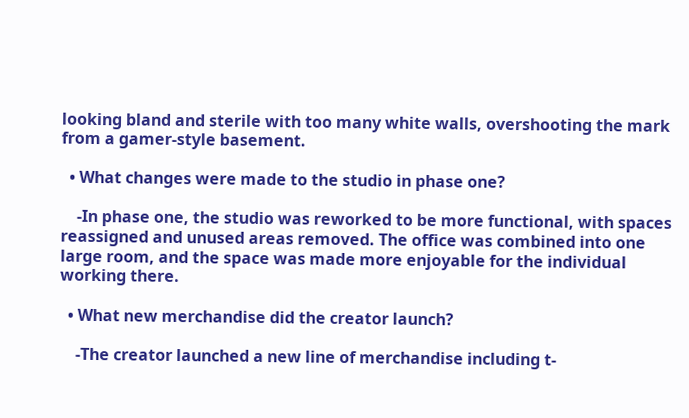looking bland and sterile with too many white walls, overshooting the mark from a gamer-style basement.

  • What changes were made to the studio in phase one?

    -In phase one, the studio was reworked to be more functional, with spaces reassigned and unused areas removed. The office was combined into one large room, and the space was made more enjoyable for the individual working there.

  • What new merchandise did the creator launch?

    -The creator launched a new line of merchandise including t-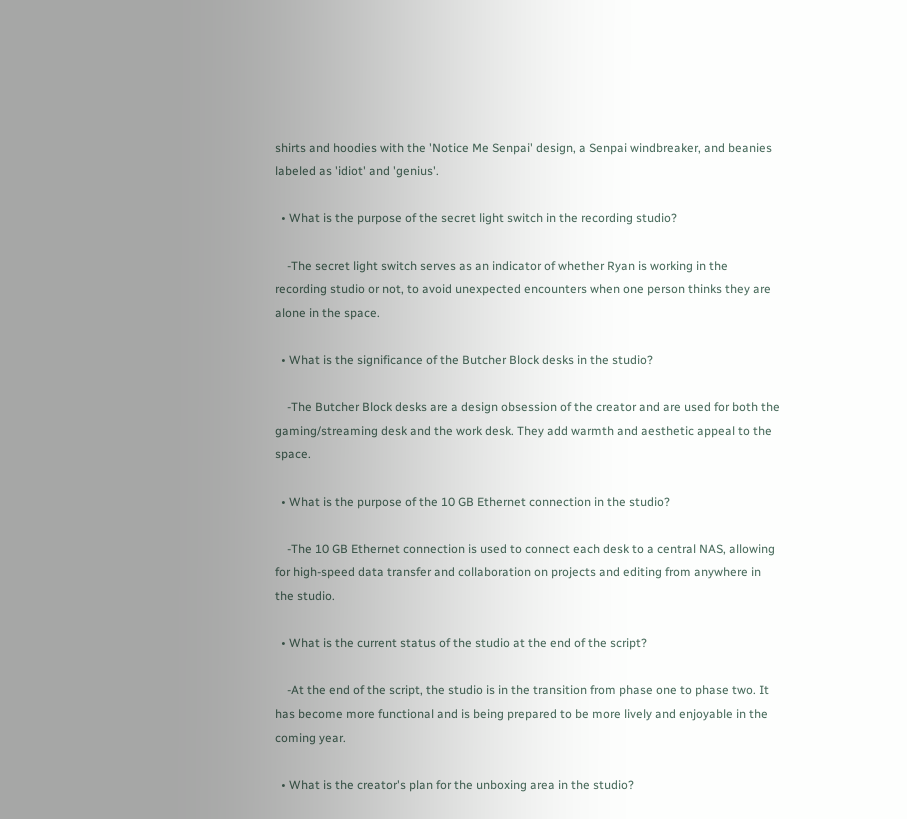shirts and hoodies with the 'Notice Me Senpai' design, a Senpai windbreaker, and beanies labeled as 'idiot' and 'genius'.

  • What is the purpose of the secret light switch in the recording studio?

    -The secret light switch serves as an indicator of whether Ryan is working in the recording studio or not, to avoid unexpected encounters when one person thinks they are alone in the space.

  • What is the significance of the Butcher Block desks in the studio?

    -The Butcher Block desks are a design obsession of the creator and are used for both the gaming/streaming desk and the work desk. They add warmth and aesthetic appeal to the space.

  • What is the purpose of the 10 GB Ethernet connection in the studio?

    -The 10 GB Ethernet connection is used to connect each desk to a central NAS, allowing for high-speed data transfer and collaboration on projects and editing from anywhere in the studio.

  • What is the current status of the studio at the end of the script?

    -At the end of the script, the studio is in the transition from phase one to phase two. It has become more functional and is being prepared to be more lively and enjoyable in the coming year.

  • What is the creator's plan for the unboxing area in the studio?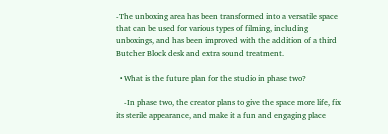-The unboxing area has been transformed into a versatile space that can be used for various types of filming, including unboxings, and has been improved with the addition of a third Butcher Block desk and extra sound treatment.

  • What is the future plan for the studio in phase two?

    -In phase two, the creator plans to give the space more life, fix its sterile appearance, and make it a fun and engaging place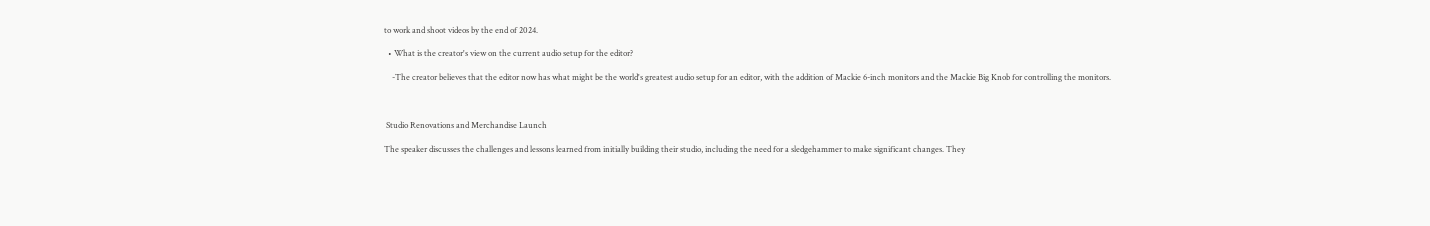to work and shoot videos by the end of 2024.

  • What is the creator's view on the current audio setup for the editor?

    -The creator believes that the editor now has what might be the world's greatest audio setup for an editor, with the addition of Mackie 6-inch monitors and the Mackie Big Knob for controlling the monitors.



 Studio Renovations and Merchandise Launch

The speaker discusses the challenges and lessons learned from initially building their studio, including the need for a sledgehammer to make significant changes. They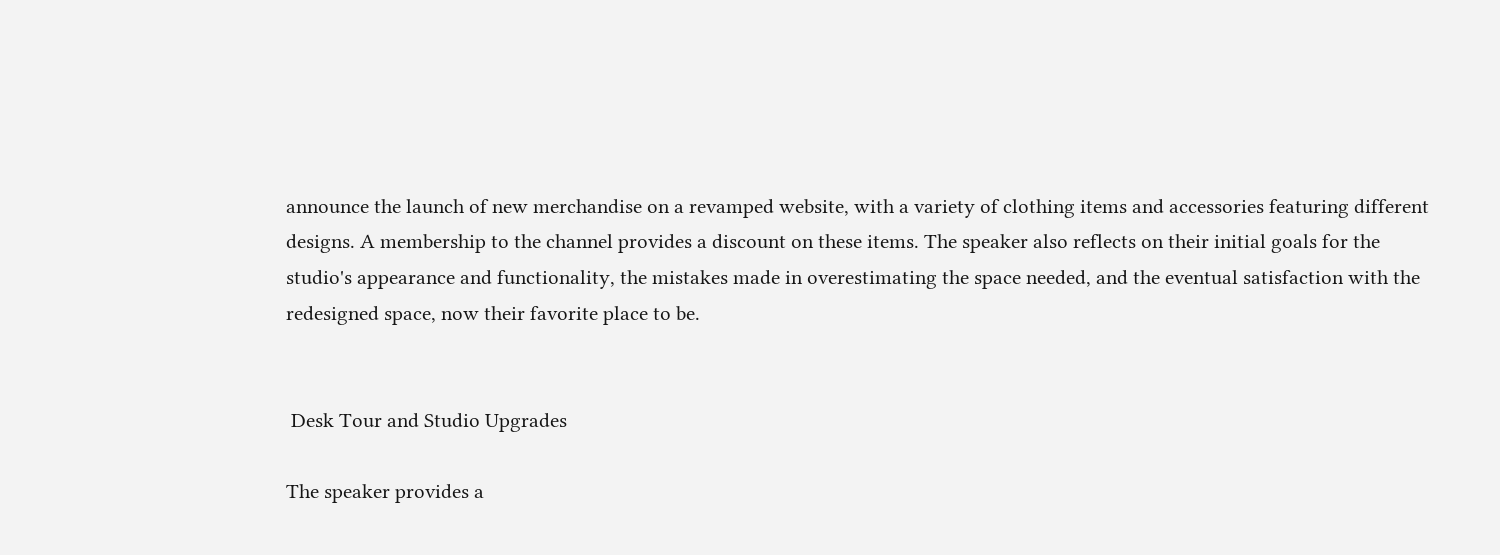announce the launch of new merchandise on a revamped website, with a variety of clothing items and accessories featuring different designs. A membership to the channel provides a discount on these items. The speaker also reflects on their initial goals for the studio's appearance and functionality, the mistakes made in overestimating the space needed, and the eventual satisfaction with the redesigned space, now their favorite place to be.


 Desk Tour and Studio Upgrades

The speaker provides a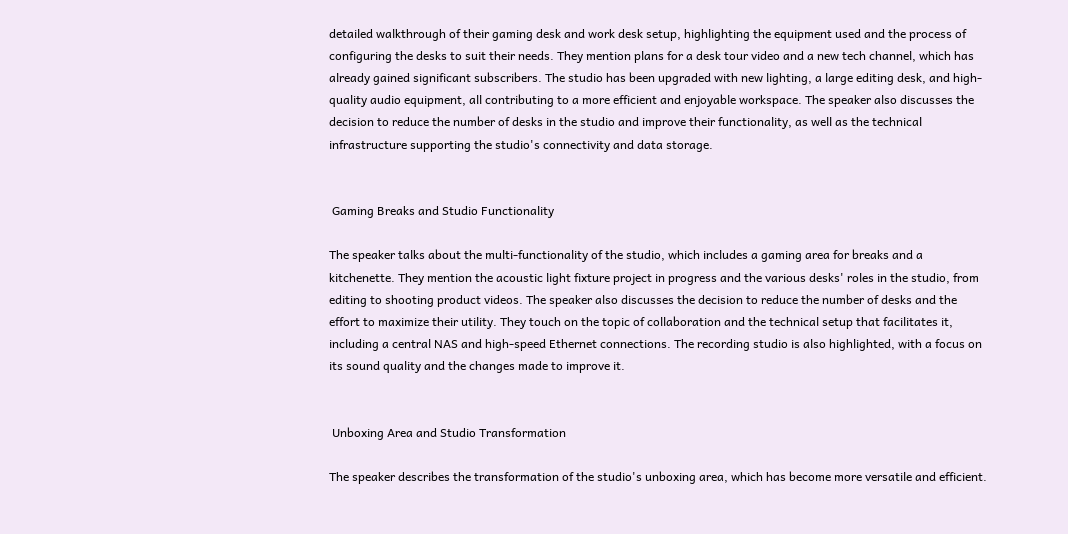detailed walkthrough of their gaming desk and work desk setup, highlighting the equipment used and the process of configuring the desks to suit their needs. They mention plans for a desk tour video and a new tech channel, which has already gained significant subscribers. The studio has been upgraded with new lighting, a large editing desk, and high-quality audio equipment, all contributing to a more efficient and enjoyable workspace. The speaker also discusses the decision to reduce the number of desks in the studio and improve their functionality, as well as the technical infrastructure supporting the studio's connectivity and data storage.


 Gaming Breaks and Studio Functionality

The speaker talks about the multi-functionality of the studio, which includes a gaming area for breaks and a kitchenette. They mention the acoustic light fixture project in progress and the various desks' roles in the studio, from editing to shooting product videos. The speaker also discusses the decision to reduce the number of desks and the effort to maximize their utility. They touch on the topic of collaboration and the technical setup that facilitates it, including a central NAS and high-speed Ethernet connections. The recording studio is also highlighted, with a focus on its sound quality and the changes made to improve it.


 Unboxing Area and Studio Transformation

The speaker describes the transformation of the studio's unboxing area, which has become more versatile and efficient.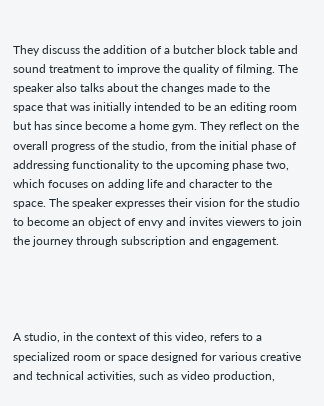They discuss the addition of a butcher block table and sound treatment to improve the quality of filming. The speaker also talks about the changes made to the space that was initially intended to be an editing room but has since become a home gym. They reflect on the overall progress of the studio, from the initial phase of addressing functionality to the upcoming phase two, which focuses on adding life and character to the space. The speaker expresses their vision for the studio to become an object of envy and invites viewers to join the journey through subscription and engagement.




A studio, in the context of this video, refers to a specialized room or space designed for various creative and technical activities, such as video production,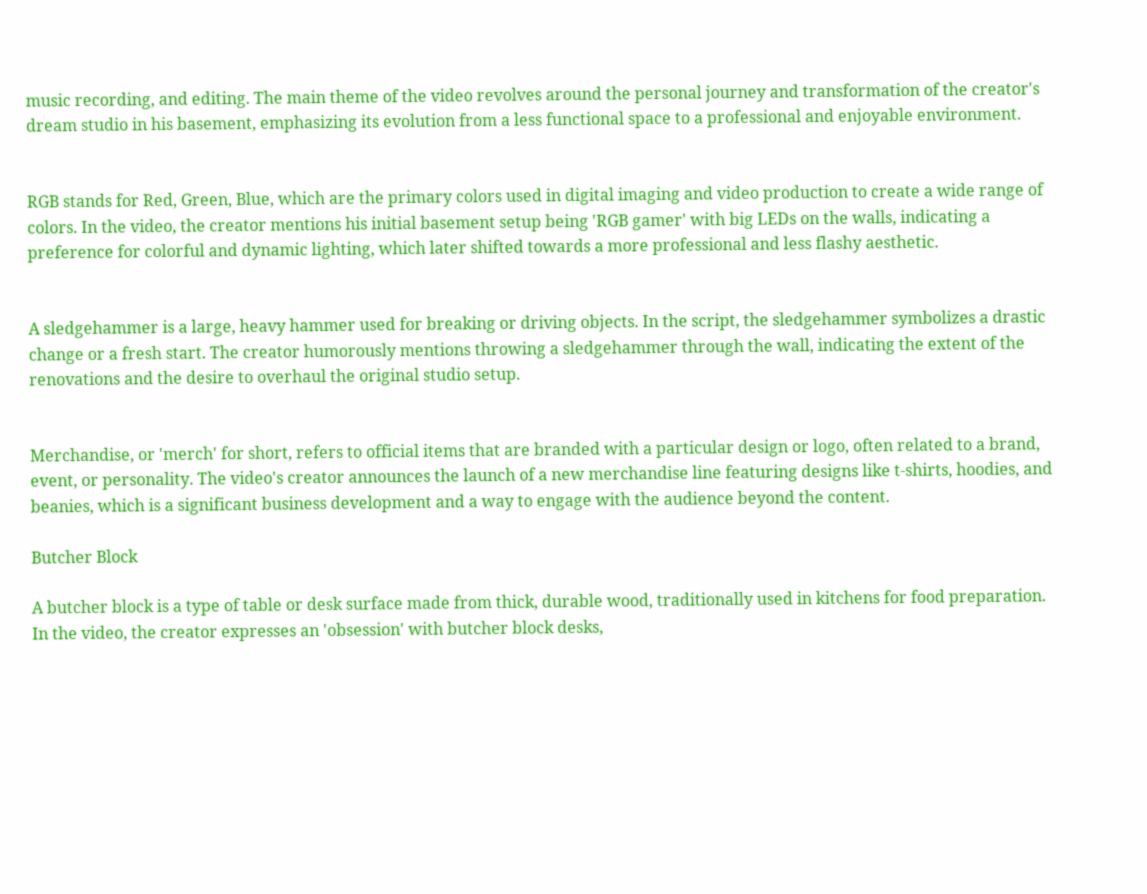music recording, and editing. The main theme of the video revolves around the personal journey and transformation of the creator's dream studio in his basement, emphasizing its evolution from a less functional space to a professional and enjoyable environment.


RGB stands for Red, Green, Blue, which are the primary colors used in digital imaging and video production to create a wide range of colors. In the video, the creator mentions his initial basement setup being 'RGB gamer' with big LEDs on the walls, indicating a preference for colorful and dynamic lighting, which later shifted towards a more professional and less flashy aesthetic.


A sledgehammer is a large, heavy hammer used for breaking or driving objects. In the script, the sledgehammer symbolizes a drastic change or a fresh start. The creator humorously mentions throwing a sledgehammer through the wall, indicating the extent of the renovations and the desire to overhaul the original studio setup.


Merchandise, or 'merch' for short, refers to official items that are branded with a particular design or logo, often related to a brand, event, or personality. The video's creator announces the launch of a new merchandise line featuring designs like t-shirts, hoodies, and beanies, which is a significant business development and a way to engage with the audience beyond the content.

Butcher Block

A butcher block is a type of table or desk surface made from thick, durable wood, traditionally used in kitchens for food preparation. In the video, the creator expresses an 'obsession' with butcher block desks,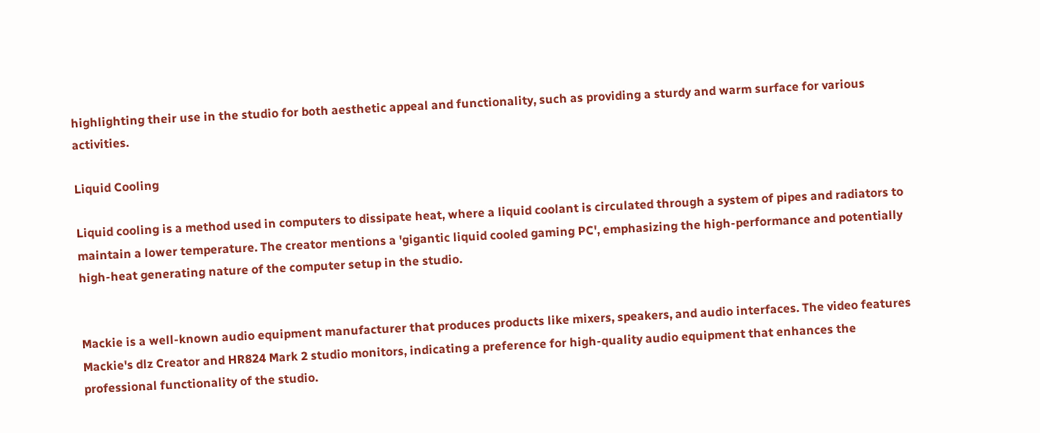highlighting their use in the studio for both aesthetic appeal and functionality, such as providing a sturdy and warm surface for various activities.

Liquid Cooling

Liquid cooling is a method used in computers to dissipate heat, where a liquid coolant is circulated through a system of pipes and radiators to maintain a lower temperature. The creator mentions a 'gigantic liquid cooled gaming PC', emphasizing the high-performance and potentially high-heat generating nature of the computer setup in the studio.


Mackie is a well-known audio equipment manufacturer that produces products like mixers, speakers, and audio interfaces. The video features Mackie's dlz Creator and HR824 Mark 2 studio monitors, indicating a preference for high-quality audio equipment that enhances the professional functionality of the studio.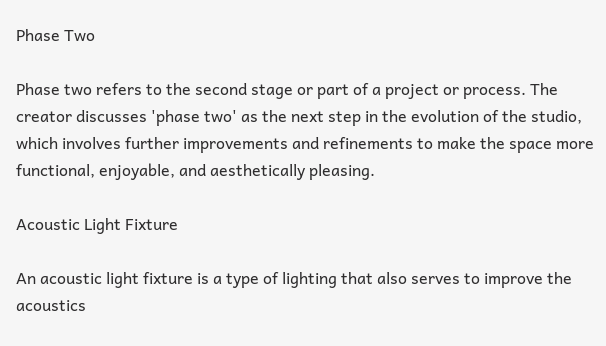Phase Two

Phase two refers to the second stage or part of a project or process. The creator discusses 'phase two' as the next step in the evolution of the studio, which involves further improvements and refinements to make the space more functional, enjoyable, and aesthetically pleasing.

Acoustic Light Fixture

An acoustic light fixture is a type of lighting that also serves to improve the acoustics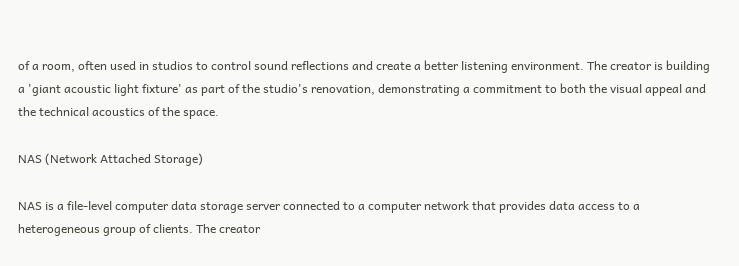of a room, often used in studios to control sound reflections and create a better listening environment. The creator is building a 'giant acoustic light fixture' as part of the studio's renovation, demonstrating a commitment to both the visual appeal and the technical acoustics of the space.

NAS (Network Attached Storage)

NAS is a file-level computer data storage server connected to a computer network that provides data access to a heterogeneous group of clients. The creator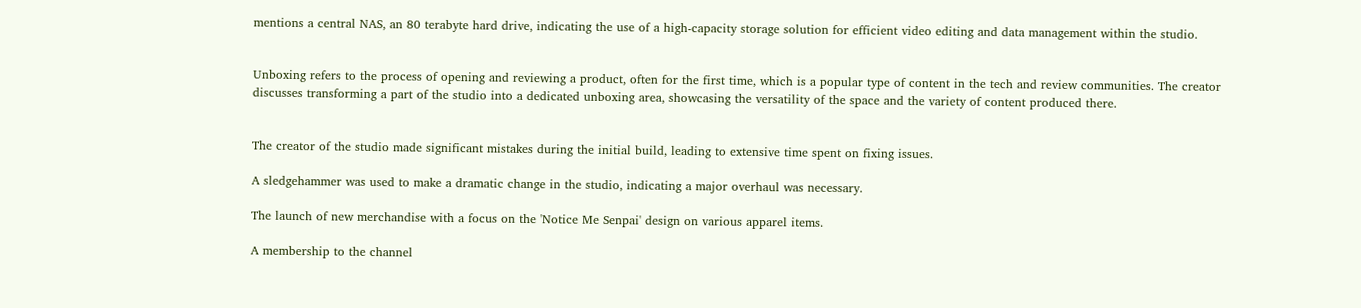mentions a central NAS, an 80 terabyte hard drive, indicating the use of a high-capacity storage solution for efficient video editing and data management within the studio.


Unboxing refers to the process of opening and reviewing a product, often for the first time, which is a popular type of content in the tech and review communities. The creator discusses transforming a part of the studio into a dedicated unboxing area, showcasing the versatility of the space and the variety of content produced there.


The creator of the studio made significant mistakes during the initial build, leading to extensive time spent on fixing issues.

A sledgehammer was used to make a dramatic change in the studio, indicating a major overhaul was necessary.

The launch of new merchandise with a focus on the 'Notice Me Senpai' design on various apparel items.

A membership to the channel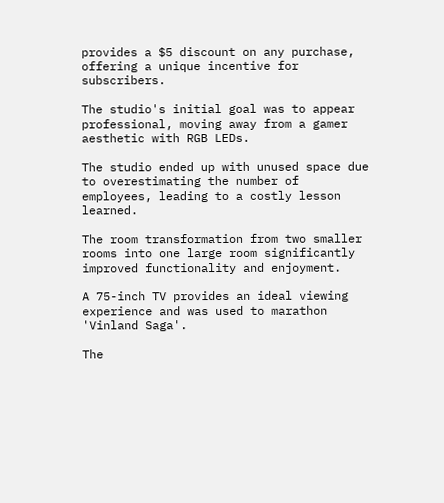provides a $5 discount on any purchase, offering a unique incentive for subscribers.

The studio's initial goal was to appear professional, moving away from a gamer aesthetic with RGB LEDs.

The studio ended up with unused space due to overestimating the number of employees, leading to a costly lesson learned.

The room transformation from two smaller rooms into one large room significantly improved functionality and enjoyment.

A 75-inch TV provides an ideal viewing experience and was used to marathon 'Vinland Saga'.

The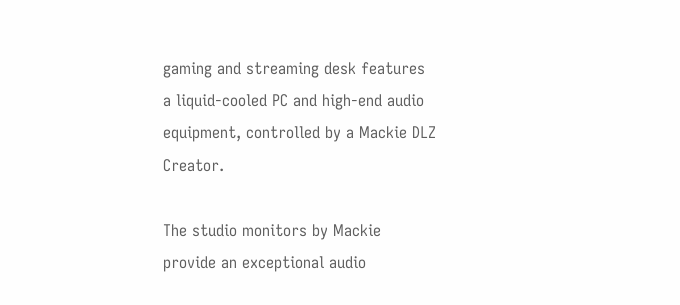gaming and streaming desk features a liquid-cooled PC and high-end audio equipment, controlled by a Mackie DLZ Creator.

The studio monitors by Mackie provide an exceptional audio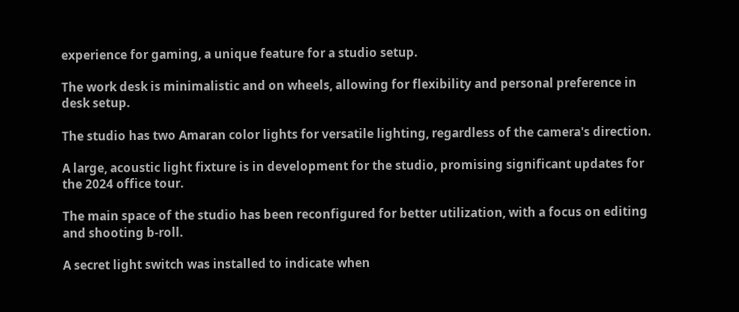experience for gaming, a unique feature for a studio setup.

The work desk is minimalistic and on wheels, allowing for flexibility and personal preference in desk setup.

The studio has two Amaran color lights for versatile lighting, regardless of the camera's direction.

A large, acoustic light fixture is in development for the studio, promising significant updates for the 2024 office tour.

The main space of the studio has been reconfigured for better utilization, with a focus on editing and shooting b-roll.

A secret light switch was installed to indicate when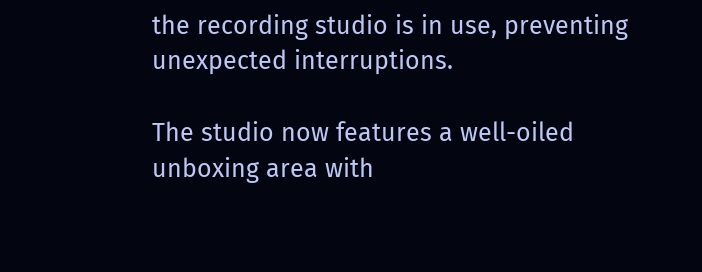the recording studio is in use, preventing unexpected interruptions.

The studio now features a well-oiled unboxing area with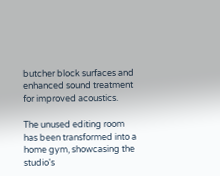butcher block surfaces and enhanced sound treatment for improved acoustics.

The unused editing room has been transformed into a home gym, showcasing the studio's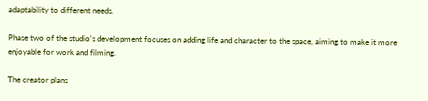adaptability to different needs.

Phase two of the studio's development focuses on adding life and character to the space, aiming to make it more enjoyable for work and filming.

The creator plans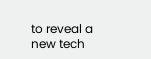to reveal a new tech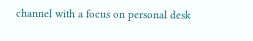channel with a focus on personal desk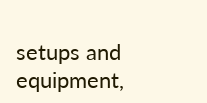setups and equipment,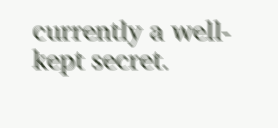currently a well-kept secret.